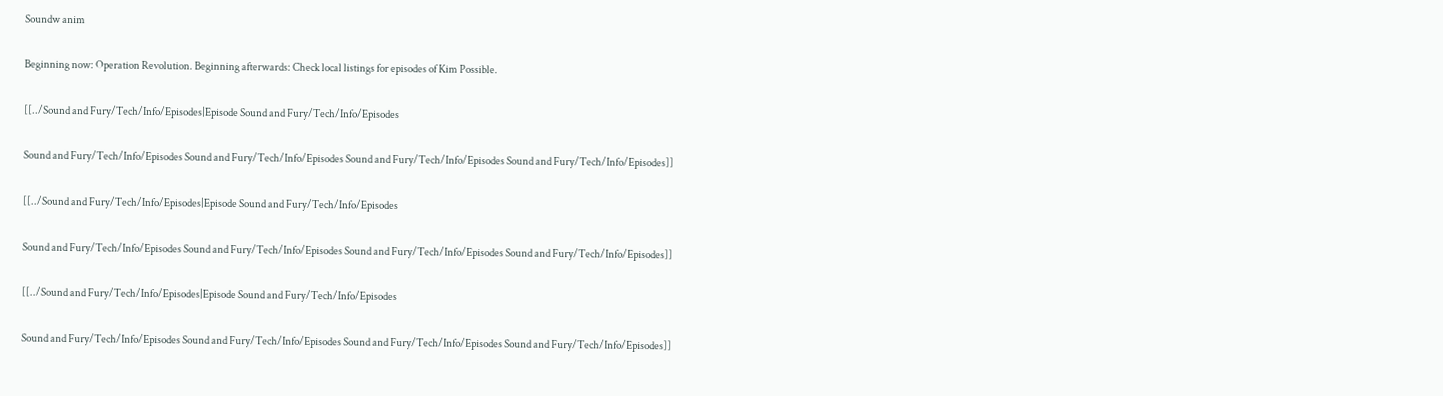Soundw anim

Beginning now: Operation Revolution. Beginning afterwards: Check local listings for episodes of Kim Possible.

[[../Sound and Fury/Tech/Info/Episodes|Episode Sound and Fury/Tech/Info/Episodes

Sound and Fury/Tech/Info/Episodes Sound and Fury/Tech/Info/Episodes Sound and Fury/Tech/Info/Episodes Sound and Fury/Tech/Info/Episodes]]

[[../Sound and Fury/Tech/Info/Episodes|Episode Sound and Fury/Tech/Info/Episodes

Sound and Fury/Tech/Info/Episodes Sound and Fury/Tech/Info/Episodes Sound and Fury/Tech/Info/Episodes Sound and Fury/Tech/Info/Episodes]]

[[../Sound and Fury/Tech/Info/Episodes|Episode Sound and Fury/Tech/Info/Episodes

Sound and Fury/Tech/Info/Episodes Sound and Fury/Tech/Info/Episodes Sound and Fury/Tech/Info/Episodes Sound and Fury/Tech/Info/Episodes]]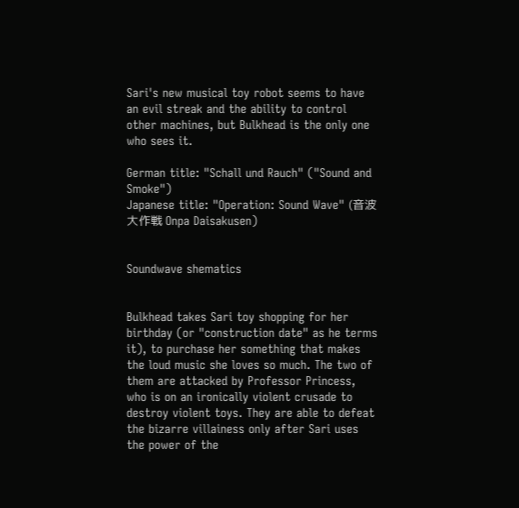Sari's new musical toy robot seems to have an evil streak and the ability to control other machines, but Bulkhead is the only one who sees it.

German title: "Schall und Rauch" ("Sound and Smoke")
Japanese title: "Operation: Sound Wave" (音波大作戦 Onpa Daisakusen)


Soundwave shematics


Bulkhead takes Sari toy shopping for her birthday (or "construction date" as he terms it), to purchase her something that makes the loud music she loves so much. The two of them are attacked by Professor Princess, who is on an ironically violent crusade to destroy violent toys. They are able to defeat the bizarre villainess only after Sari uses the power of the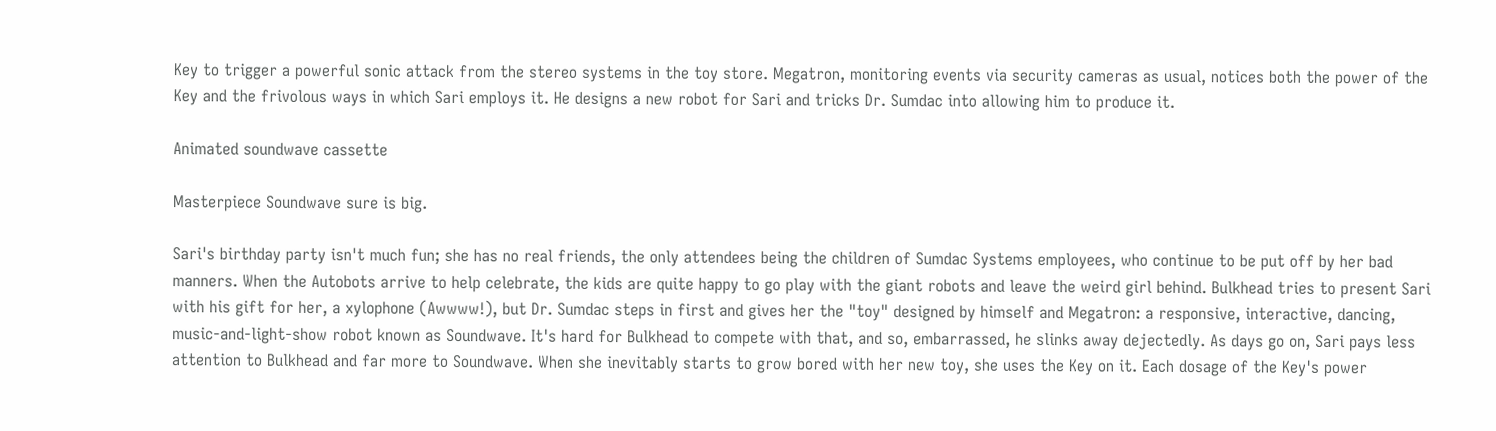Key to trigger a powerful sonic attack from the stereo systems in the toy store. Megatron, monitoring events via security cameras as usual, notices both the power of the Key and the frivolous ways in which Sari employs it. He designs a new robot for Sari and tricks Dr. Sumdac into allowing him to produce it.

Animated soundwave cassette

Masterpiece Soundwave sure is big.

Sari's birthday party isn't much fun; she has no real friends, the only attendees being the children of Sumdac Systems employees, who continue to be put off by her bad manners. When the Autobots arrive to help celebrate, the kids are quite happy to go play with the giant robots and leave the weird girl behind. Bulkhead tries to present Sari with his gift for her, a xylophone (Awwww!), but Dr. Sumdac steps in first and gives her the "toy" designed by himself and Megatron: a responsive, interactive, dancing, music-and-light-show robot known as Soundwave. It's hard for Bulkhead to compete with that, and so, embarrassed, he slinks away dejectedly. As days go on, Sari pays less attention to Bulkhead and far more to Soundwave. When she inevitably starts to grow bored with her new toy, she uses the Key on it. Each dosage of the Key's power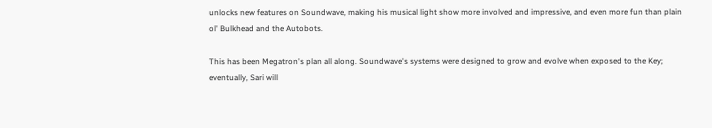unlocks new features on Soundwave, making his musical light show more involved and impressive, and even more fun than plain ol' Bulkhead and the Autobots.

This has been Megatron's plan all along. Soundwave's systems were designed to grow and evolve when exposed to the Key; eventually, Sari will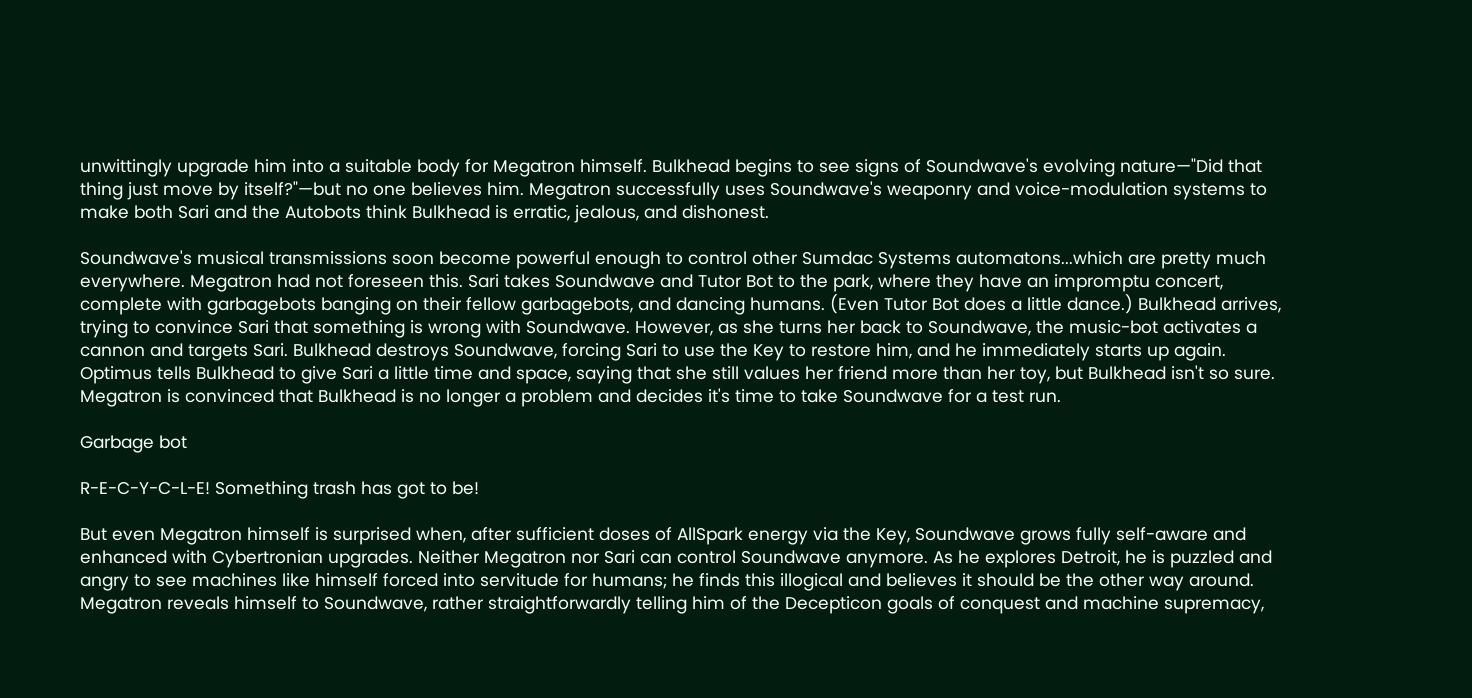unwittingly upgrade him into a suitable body for Megatron himself. Bulkhead begins to see signs of Soundwave's evolving nature—"Did that thing just move by itself?"—but no one believes him. Megatron successfully uses Soundwave's weaponry and voice-modulation systems to make both Sari and the Autobots think Bulkhead is erratic, jealous, and dishonest.

Soundwave's musical transmissions soon become powerful enough to control other Sumdac Systems automatons...which are pretty much everywhere. Megatron had not foreseen this. Sari takes Soundwave and Tutor Bot to the park, where they have an impromptu concert, complete with garbagebots banging on their fellow garbagebots, and dancing humans. (Even Tutor Bot does a little dance.) Bulkhead arrives, trying to convince Sari that something is wrong with Soundwave. However, as she turns her back to Soundwave, the music-bot activates a cannon and targets Sari. Bulkhead destroys Soundwave, forcing Sari to use the Key to restore him, and he immediately starts up again. Optimus tells Bulkhead to give Sari a little time and space, saying that she still values her friend more than her toy, but Bulkhead isn't so sure. Megatron is convinced that Bulkhead is no longer a problem and decides it's time to take Soundwave for a test run.

Garbage bot

R-E-C-Y-C-L-E! Something trash has got to be!

But even Megatron himself is surprised when, after sufficient doses of AllSpark energy via the Key, Soundwave grows fully self-aware and enhanced with Cybertronian upgrades. Neither Megatron nor Sari can control Soundwave anymore. As he explores Detroit, he is puzzled and angry to see machines like himself forced into servitude for humans; he finds this illogical and believes it should be the other way around. Megatron reveals himself to Soundwave, rather straightforwardly telling him of the Decepticon goals of conquest and machine supremacy,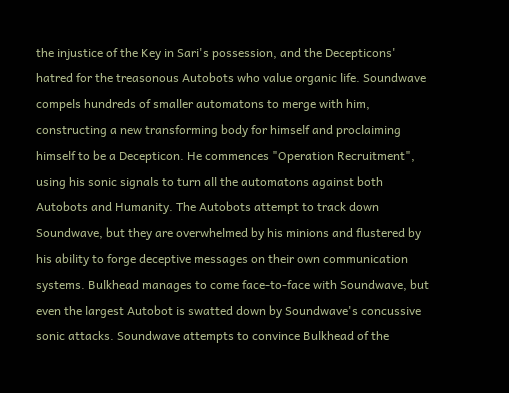the injustice of the Key in Sari's possession, and the Decepticons' hatred for the treasonous Autobots who value organic life. Soundwave compels hundreds of smaller automatons to merge with him, constructing a new transforming body for himself and proclaiming himself to be a Decepticon. He commences "Operation Recruitment", using his sonic signals to turn all the automatons against both Autobots and Humanity. The Autobots attempt to track down Soundwave, but they are overwhelmed by his minions and flustered by his ability to forge deceptive messages on their own communication systems. Bulkhead manages to come face-to-face with Soundwave, but even the largest Autobot is swatted down by Soundwave's concussive sonic attacks. Soundwave attempts to convince Bulkhead of the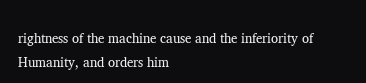rightness of the machine cause and the inferiority of Humanity, and orders him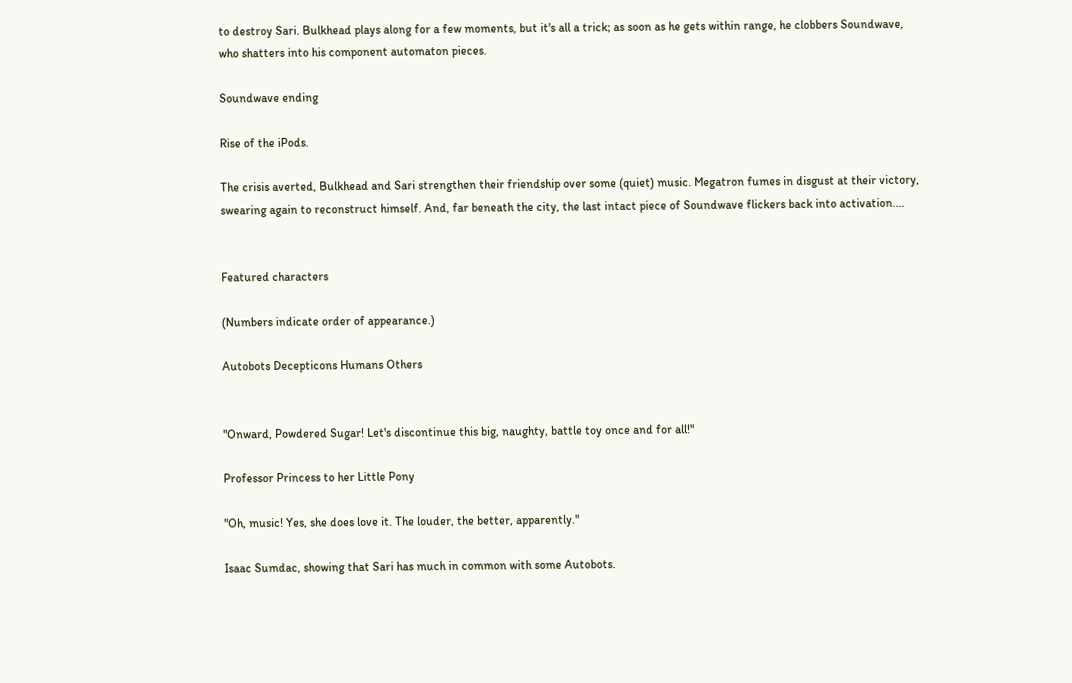to destroy Sari. Bulkhead plays along for a few moments, but it's all a trick; as soon as he gets within range, he clobbers Soundwave, who shatters into his component automaton pieces.

Soundwave ending

Rise of the iPods.

The crisis averted, Bulkhead and Sari strengthen their friendship over some (quiet) music. Megatron fumes in disgust at their victory, swearing again to reconstruct himself. And, far beneath the city, the last intact piece of Soundwave flickers back into activation....


Featured characters

(Numbers indicate order of appearance.)

Autobots Decepticons Humans Others


"Onward, Powdered Sugar! Let's discontinue this big, naughty, battle toy once and for all!"

Professor Princess to her Little Pony

"Oh, music! Yes, she does love it. The louder, the better, apparently."

Isaac Sumdac, showing that Sari has much in common with some Autobots.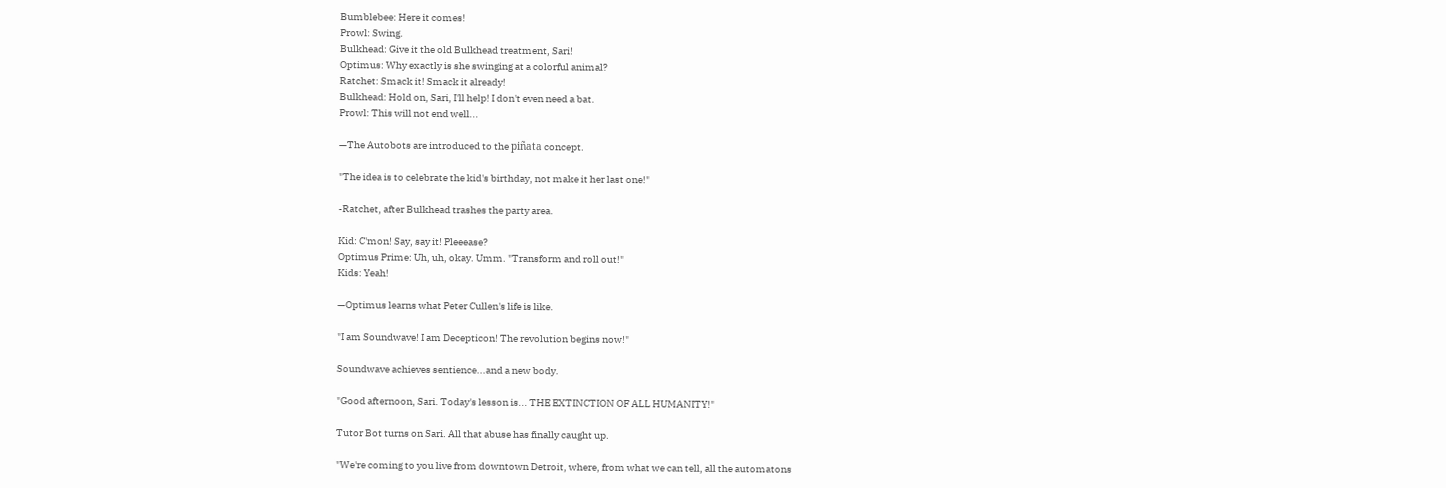Bumblebee: Here it comes!
Prowl: Swing.
Bulkhead: Give it the old Bulkhead treatment, Sari!
Optimus: Why exactly is she swinging at a colorful animal?
Ratchet: Smack it! Smack it already!
Bulkhead: Hold on, Sari, I'll help! I don't even need a bat.
Prowl: This will not end well...

—The Autobots are introduced to the piñata concept.

"The idea is to celebrate the kid's birthday, not make it her last one!"

-Ratchet, after Bulkhead trashes the party area.

Kid: C'mon! Say, say it! Pleeease?
Optimus Prime: Uh, uh, okay. Umm. "Transform and roll out!"
Kids: Yeah!

—Optimus learns what Peter Cullen's life is like.

"I am Soundwave! I am Decepticon! The revolution begins now!"

Soundwave achieves sentience...and a new body.

"Good afternoon, Sari. Today's lesson is... THE EXTINCTION OF ALL HUMANITY!"

Tutor Bot turns on Sari. All that abuse has finally caught up.

"We're coming to you live from downtown Detroit, where, from what we can tell, all the automatons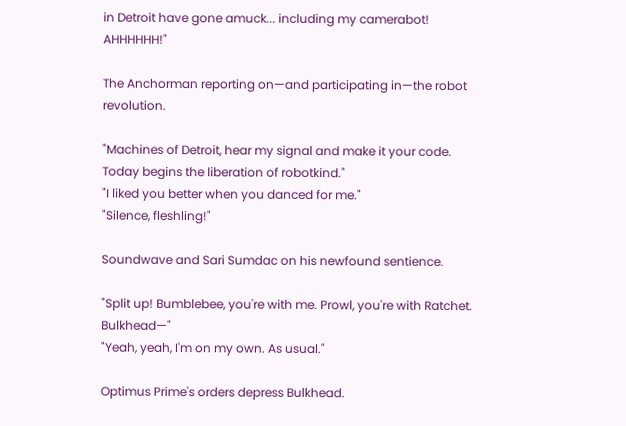in Detroit have gone amuck... including my camerabot! AHHHHHH!"

The Anchorman reporting on—and participating in—the robot revolution.

"Machines of Detroit, hear my signal and make it your code. Today begins the liberation of robotkind."
"I liked you better when you danced for me."
"Silence, fleshling!"

Soundwave and Sari Sumdac on his newfound sentience.

"Split up! Bumblebee, you're with me. Prowl, you're with Ratchet. Bulkhead—"
"Yeah, yeah, I'm on my own. As usual."

Optimus Prime's orders depress Bulkhead.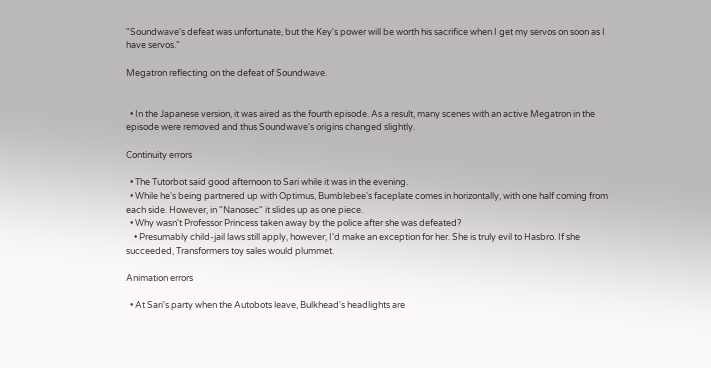"Soundwave's defeat was unfortunate, but the Key's power will be worth his sacrifice when I get my servos on soon as I have servos."

Megatron reflecting on the defeat of Soundwave.


  • In the Japanese version, it was aired as the fourth episode. As a result, many scenes with an active Megatron in the episode were removed and thus Soundwave's origins changed slightly.

Continuity errors

  • The Tutorbot said good afternoon to Sari while it was in the evening.
  • While he's being partnered up with Optimus, Bumblebee's faceplate comes in horizontally, with one half coming from each side. However, in "Nanosec" it slides up as one piece.
  • Why wasn't Professor Princess taken away by the police after she was defeated?
    • Presumably child-jail laws still apply, however, I'd make an exception for her. She is truly evil to Hasbro. If she succeeded, Transformers toy sales would plummet.

Animation errors

  • At Sari's party when the Autobots leave, Bulkhead's headlights are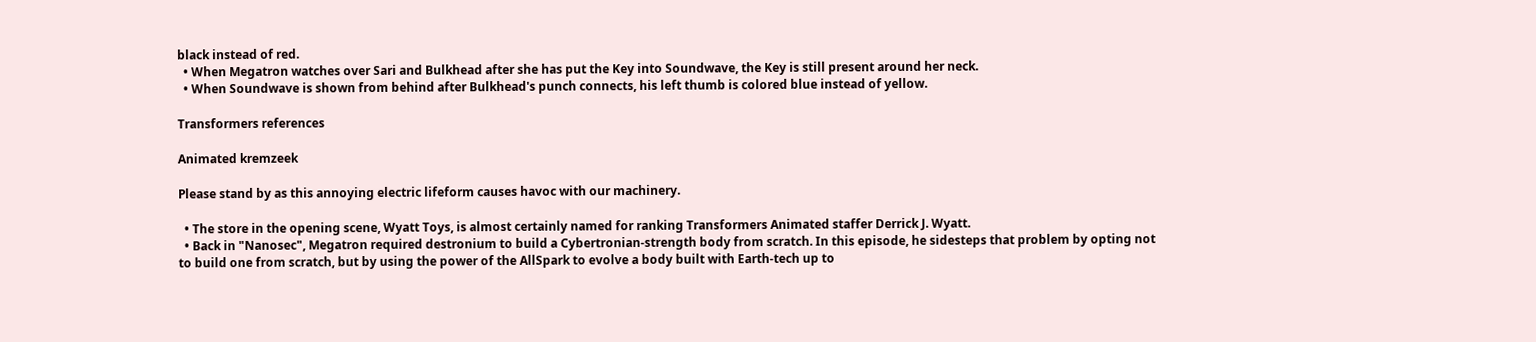black instead of red.
  • When Megatron watches over Sari and Bulkhead after she has put the Key into Soundwave, the Key is still present around her neck.
  • When Soundwave is shown from behind after Bulkhead's punch connects, his left thumb is colored blue instead of yellow.

Transformers references

Animated kremzeek

Please stand by as this annoying electric lifeform causes havoc with our machinery.

  • The store in the opening scene, Wyatt Toys, is almost certainly named for ranking Transformers Animated staffer Derrick J. Wyatt.
  • Back in "Nanosec", Megatron required destronium to build a Cybertronian-strength body from scratch. In this episode, he sidesteps that problem by opting not to build one from scratch, but by using the power of the AllSpark to evolve a body built with Earth-tech up to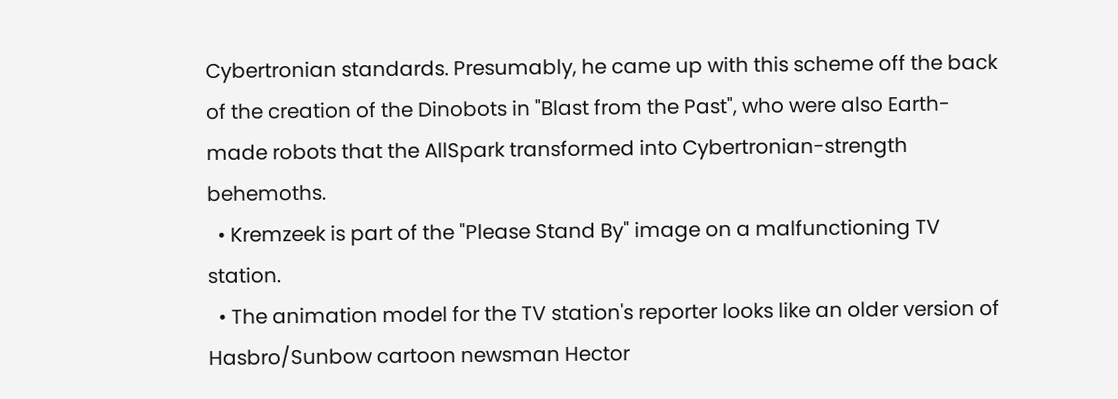Cybertronian standards. Presumably, he came up with this scheme off the back of the creation of the Dinobots in "Blast from the Past", who were also Earth-made robots that the AllSpark transformed into Cybertronian-strength behemoths.
  • Kremzeek is part of the "Please Stand By" image on a malfunctioning TV station.
  • The animation model for the TV station's reporter looks like an older version of Hasbro/Sunbow cartoon newsman Hector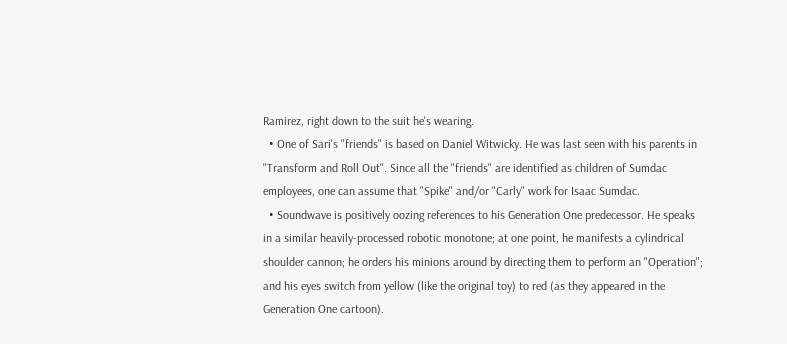Ramirez, right down to the suit he's wearing.
  • One of Sari's "friends" is based on Daniel Witwicky. He was last seen with his parents in "Transform and Roll Out". Since all the "friends" are identified as children of Sumdac employees, one can assume that "Spike" and/or "Carly" work for Isaac Sumdac.
  • Soundwave is positively oozing references to his Generation One predecessor. He speaks in a similar heavily-processed robotic monotone; at one point, he manifests a cylindrical shoulder cannon; he orders his minions around by directing them to perform an "Operation"; and his eyes switch from yellow (like the original toy) to red (as they appeared in the Generation One cartoon).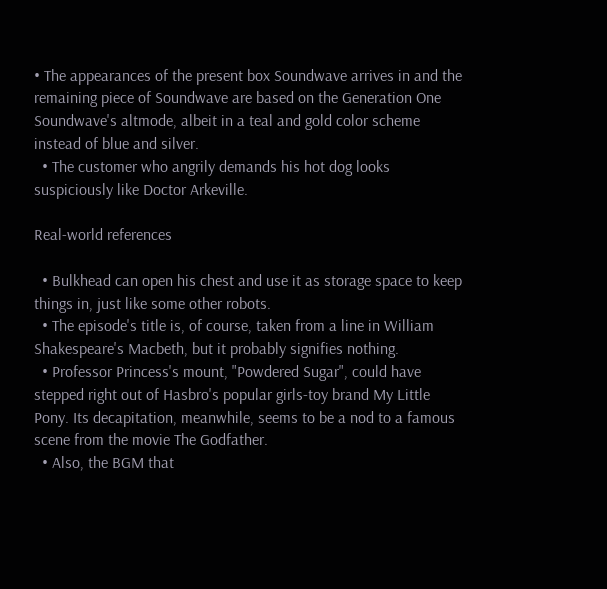• The appearances of the present box Soundwave arrives in and the remaining piece of Soundwave are based on the Generation One Soundwave's altmode, albeit in a teal and gold color scheme instead of blue and silver.
  • The customer who angrily demands his hot dog looks suspiciously like Doctor Arkeville.

Real-world references

  • Bulkhead can open his chest and use it as storage space to keep things in, just like some other robots.
  • The episode's title is, of course, taken from a line in William Shakespeare's Macbeth, but it probably signifies nothing.
  • Professor Princess's mount, "Powdered Sugar", could have stepped right out of Hasbro's popular girls-toy brand My Little Pony. Its decapitation, meanwhile, seems to be a nod to a famous scene from the movie The Godfather.
  • Also, the BGM that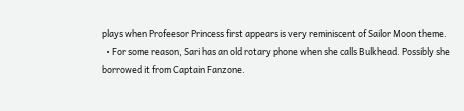plays when Profeesor Princess first appears is very reminiscent of Sailor Moon theme.
  • For some reason, Sari has an old rotary phone when she calls Bulkhead. Possibly she borrowed it from Captain Fanzone.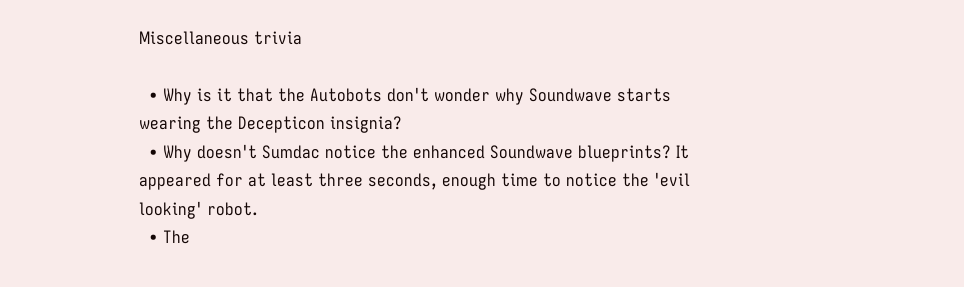Miscellaneous trivia

  • Why is it that the Autobots don't wonder why Soundwave starts wearing the Decepticon insignia?
  • Why doesn't Sumdac notice the enhanced Soundwave blueprints? It appeared for at least three seconds, enough time to notice the 'evil looking' robot.
  • The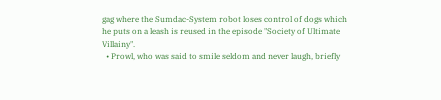gag where the Sumdac-System robot loses control of dogs which he puts on a leash is reused in the episode "Society of Ultimate Villainy".
  • Prowl, who was said to smile seldom and never laugh, briefly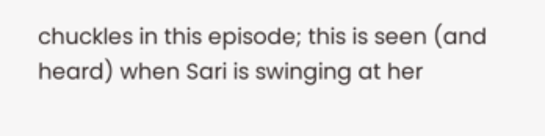chuckles in this episode; this is seen (and heard) when Sari is swinging at her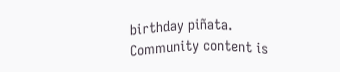birthday piñata.
Community content is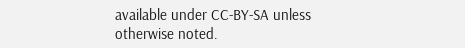available under CC-BY-SA unless otherwise noted.